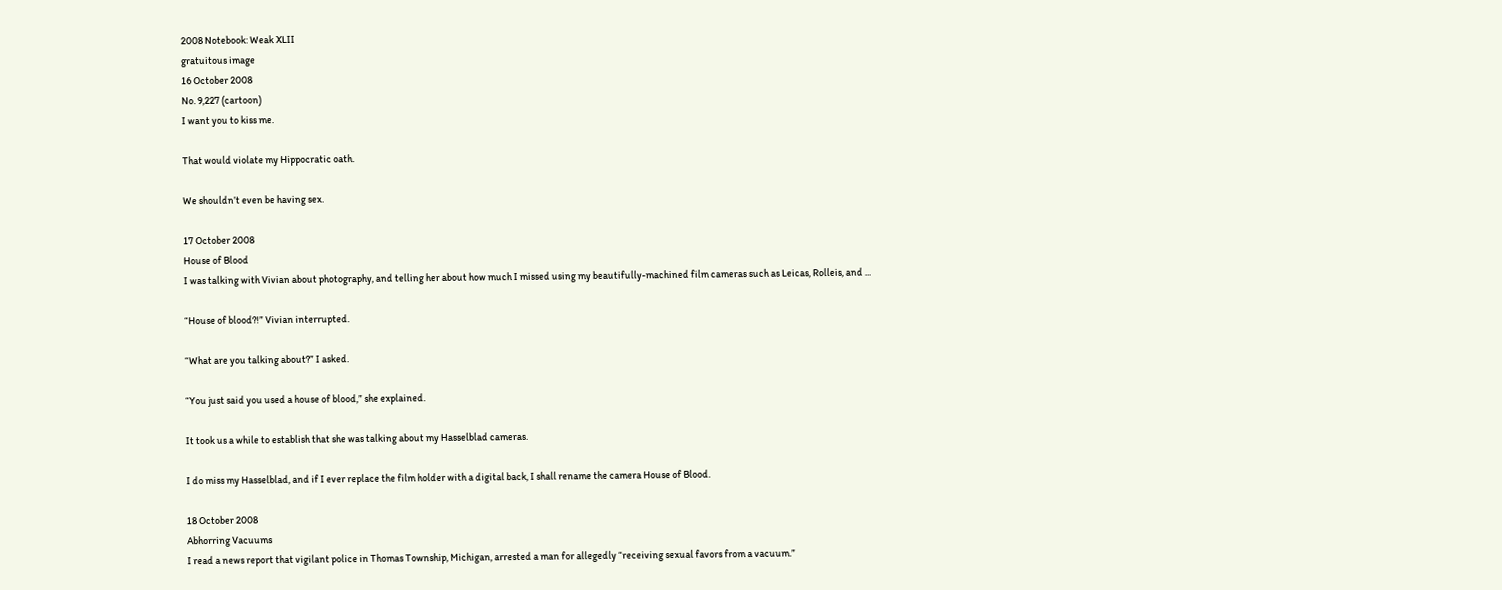2008 Notebook: Weak XLII
gratuitous image
16 October 2008
No. 9,227 (cartoon)
I want you to kiss me.

That would violate my Hippocratic oath.

We shouldn’t even be having sex.

17 October 2008
House of Blood
I was talking with Vivian about photography, and telling her about how much I missed using my beautifully-machined film cameras such as Leicas, Rolleis, and ...

“House of blood?!” Vivian interrupted.

“What are you talking about?” I asked.

“You just said you used a house of blood,” she explained.

It took us a while to establish that she was talking about my Hasselblad cameras.

I do miss my Hasselblad, and if I ever replace the film holder with a digital back, I shall rename the camera House of Blood.

18 October 2008
Abhorring Vacuums
I read a news report that vigilant police in Thomas Township, Michigan, arrested a man for allegedly “receiving sexual favors from a vacuum.”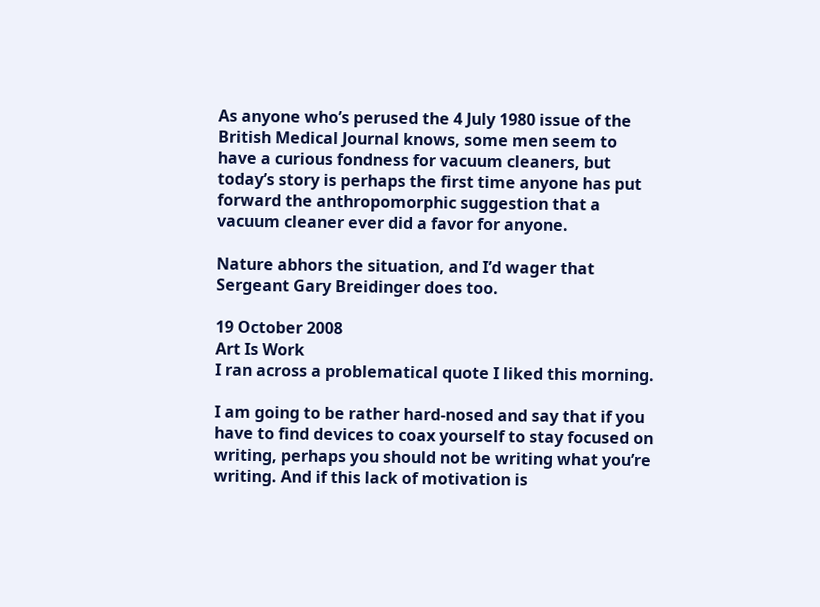As anyone who’s perused the 4 July 1980 issue of the British Medical Journal knows, some men seem to have a curious fondness for vacuum cleaners, but today’s story is perhaps the first time anyone has put forward the anthropomorphic suggestion that a vacuum cleaner ever did a favor for anyone.

Nature abhors the situation, and I’d wager that Sergeant Gary Breidinger does too.

19 October 2008
Art Is Work
I ran across a problematical quote I liked this morning.

I am going to be rather hard-nosed and say that if you have to find devices to coax yourself to stay focused on writing, perhaps you should not be writing what you’re writing. And if this lack of motivation is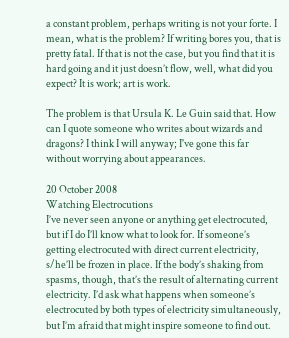a constant problem, perhaps writing is not your forte. I mean, what is the problem? If writing bores you, that is pretty fatal. If that is not the case, but you find that it is hard going and it just doesn’t flow, well, what did you expect? It is work; art is work.

The problem is that Ursula K. Le Guin said that. How can I quote someone who writes about wizards and dragons? I think I will anyway; I've gone this far without worrying about appearances.

20 October 2008
Watching Electrocutions
I’ve never seen anyone or anything get electrocuted, but if I do I’ll know what to look for. If someone’s getting electrocuted with direct current electricity, s/he’ll be frozen in place. If the body’s shaking from spasms, though, that’s the result of alternating current electricity. I’d ask what happens when someone’s electrocuted by both types of electricity simultaneously, but I’m afraid that might inspire someone to find out.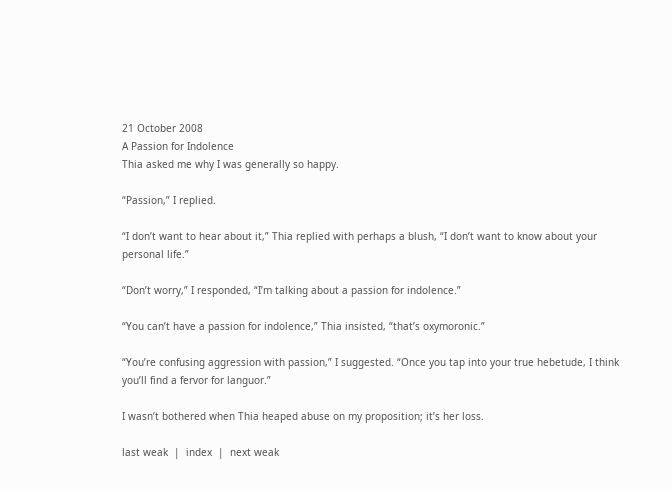21 October 2008
A Passion for Indolence
Thia asked me why I was generally so happy.

“Passion,” I replied.

“I don’t want to hear about it,” Thia replied with perhaps a blush, “I don’t want to know about your personal life.”

“Don’t worry,” I responded, “I’m talking about a passion for indolence.”

“You can’t have a passion for indolence,” Thia insisted, “that’s oxymoronic.”

“You’re confusing aggression with passion,” I suggested. “Once you tap into your true hebetude, I think you’ll find a fervor for languor.”

I wasn’t bothered when Thia heaped abuse on my proposition; it’s her loss.

last weak  |  index  |  next weak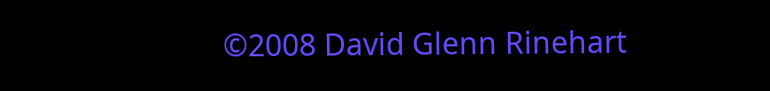©2008 David Glenn Rinehart